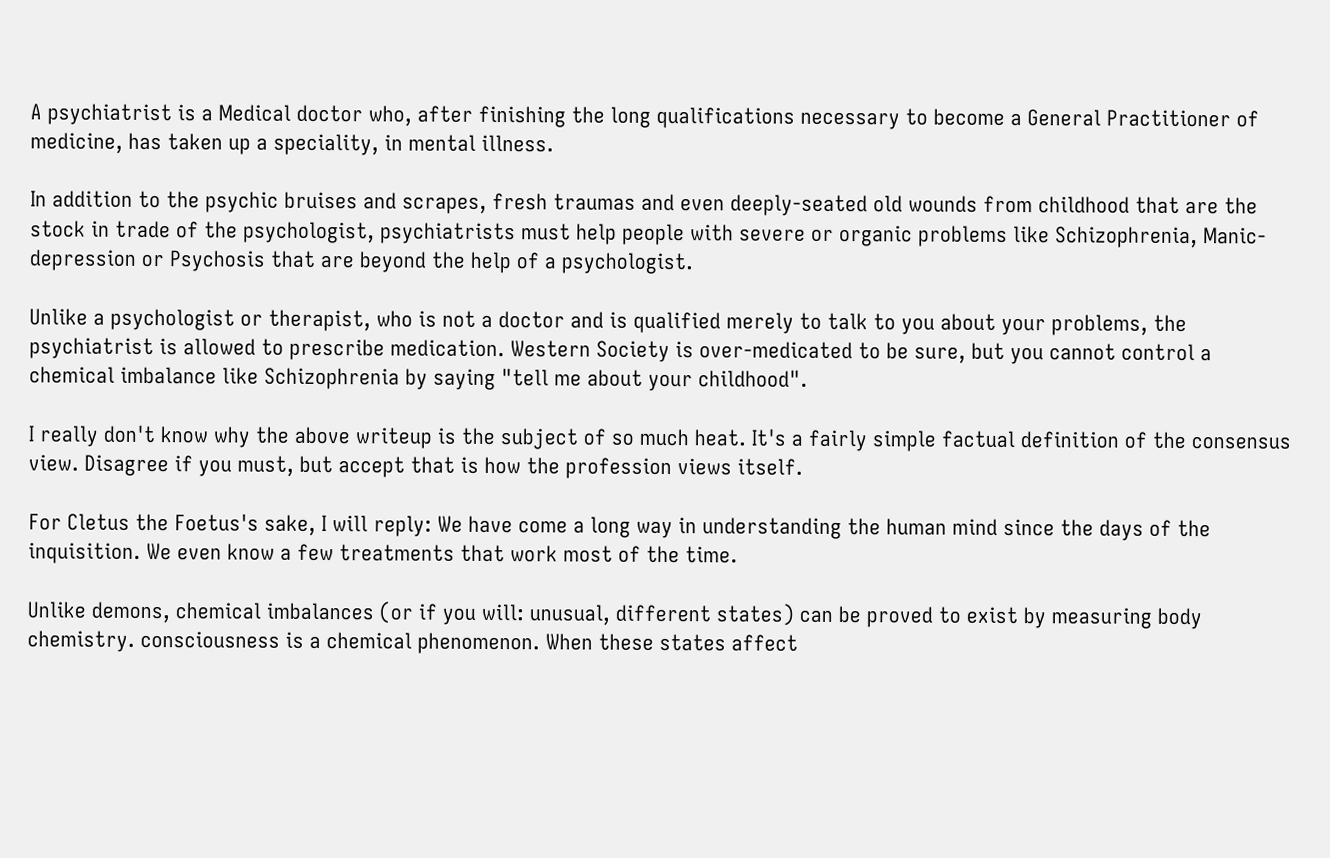A psychiatrist is a Medical doctor who, after finishing the long qualifications necessary to become a General Practitioner of medicine, has taken up a speciality, in mental illness.

In addition to the psychic bruises and scrapes, fresh traumas and even deeply-seated old wounds from childhood that are the stock in trade of the psychologist, psychiatrists must help people with severe or organic problems like Schizophrenia, Manic-depression or Psychosis that are beyond the help of a psychologist.

Unlike a psychologist or therapist, who is not a doctor and is qualified merely to talk to you about your problems, the psychiatrist is allowed to prescribe medication. Western Society is over-medicated to be sure, but you cannot control a chemical imbalance like Schizophrenia by saying "tell me about your childhood".

I really don't know why the above writeup is the subject of so much heat. It's a fairly simple factual definition of the consensus view. Disagree if you must, but accept that is how the profession views itself.

For Cletus the Foetus's sake, I will reply: We have come a long way in understanding the human mind since the days of the inquisition. We even know a few treatments that work most of the time.

Unlike demons, chemical imbalances (or if you will: unusual, different states) can be proved to exist by measuring body chemistry. consciousness is a chemical phenomenon. When these states affect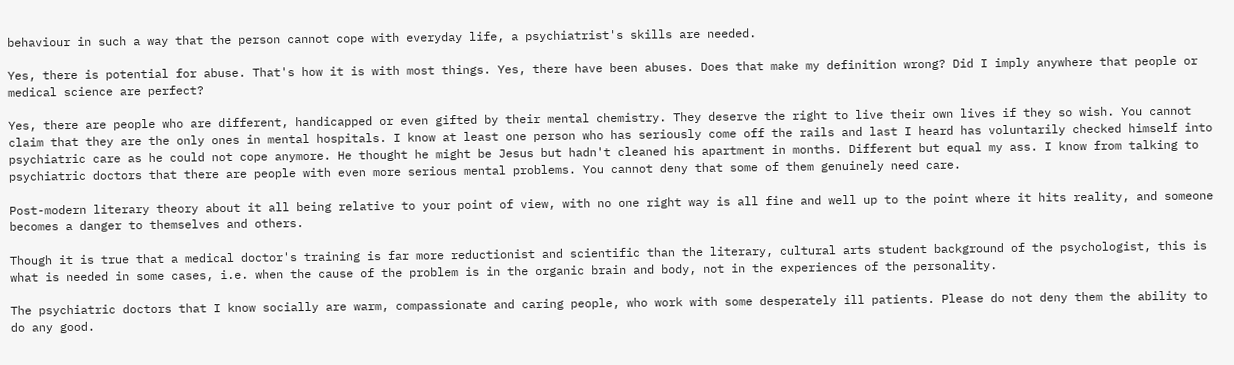behaviour in such a way that the person cannot cope with everyday life, a psychiatrist's skills are needed.

Yes, there is potential for abuse. That's how it is with most things. Yes, there have been abuses. Does that make my definition wrong? Did I imply anywhere that people or medical science are perfect?

Yes, there are people who are different, handicapped or even gifted by their mental chemistry. They deserve the right to live their own lives if they so wish. You cannot claim that they are the only ones in mental hospitals. I know at least one person who has seriously come off the rails and last I heard has voluntarily checked himself into psychiatric care as he could not cope anymore. He thought he might be Jesus but hadn't cleaned his apartment in months. Different but equal my ass. I know from talking to psychiatric doctors that there are people with even more serious mental problems. You cannot deny that some of them genuinely need care.

Post-modern literary theory about it all being relative to your point of view, with no one right way is all fine and well up to the point where it hits reality, and someone becomes a danger to themselves and others.

Though it is true that a medical doctor's training is far more reductionist and scientific than the literary, cultural arts student background of the psychologist, this is what is needed in some cases, i.e. when the cause of the problem is in the organic brain and body, not in the experiences of the personality.

The psychiatric doctors that I know socially are warm, compassionate and caring people, who work with some desperately ill patients. Please do not deny them the ability to do any good.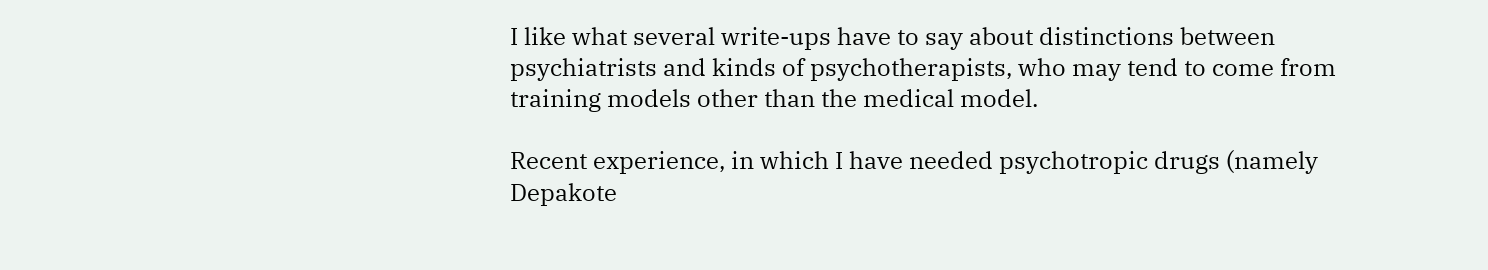I like what several write-ups have to say about distinctions between psychiatrists and kinds of psychotherapists, who may tend to come from training models other than the medical model.

Recent experience, in which I have needed psychotropic drugs (namely Depakote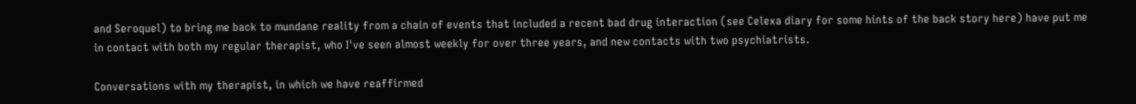and Seroquel) to bring me back to mundane reality from a chain of events that included a recent bad drug interaction (see Celexa diary for some hints of the back story here) have put me in contact with both my regular therapist, who I've seen almost weekly for over three years, and new contacts with two psychiatrists.

Conversations with my therapist, in which we have reaffirmed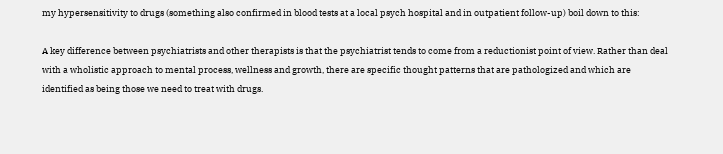my hypersensitivity to drugs (something also confirmed in blood tests at a local psych hospital and in outpatient follow-up) boil down to this:

A key difference between psychiatrists and other therapists is that the psychiatrist tends to come from a reductionist point of view. Rather than deal with a wholistic approach to mental process, wellness and growth, there are specific thought patterns that are pathologized and which are identified as being those we need to treat with drugs.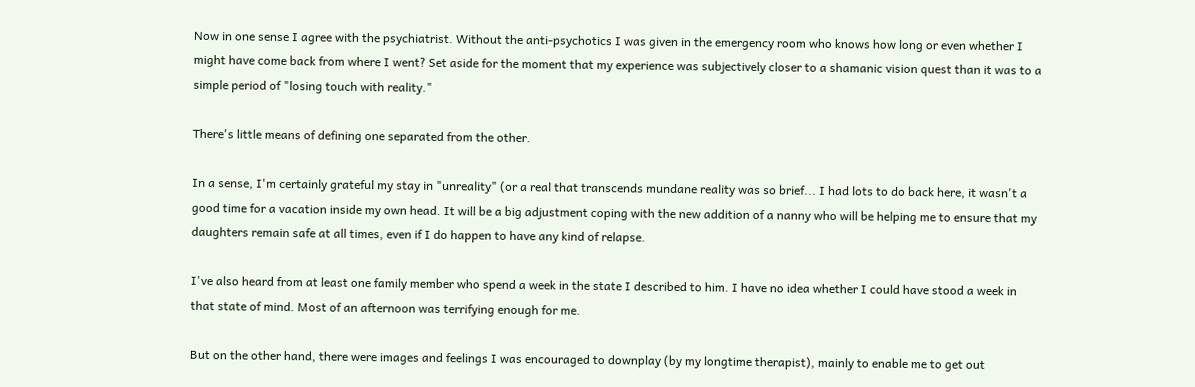Now in one sense I agree with the psychiatrist. Without the anti-psychotics I was given in the emergency room who knows how long or even whether I might have come back from where I went? Set aside for the moment that my experience was subjectively closer to a shamanic vision quest than it was to a simple period of "losing touch with reality."

There's little means of defining one separated from the other.

In a sense, I'm certainly grateful my stay in "unreality" (or a real that transcends mundane reality was so brief... I had lots to do back here, it wasn't a good time for a vacation inside my own head. It will be a big adjustment coping with the new addition of a nanny who will be helping me to ensure that my daughters remain safe at all times, even if I do happen to have any kind of relapse.

I've also heard from at least one family member who spend a week in the state I described to him. I have no idea whether I could have stood a week in that state of mind. Most of an afternoon was terrifying enough for me.

But on the other hand, there were images and feelings I was encouraged to downplay (by my longtime therapist), mainly to enable me to get out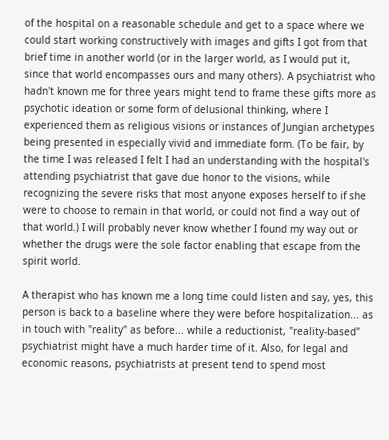of the hospital on a reasonable schedule and get to a space where we could start working constructively with images and gifts I got from that brief time in another world (or in the larger world, as I would put it, since that world encompasses ours and many others). A psychiatrist who hadn't known me for three years might tend to frame these gifts more as psychotic ideation or some form of delusional thinking, where I experienced them as religious visions or instances of Jungian archetypes being presented in especially vivid and immediate form. (To be fair, by the time I was released I felt I had an understanding with the hospital's attending psychiatrist that gave due honor to the visions, while recognizing the severe risks that most anyone exposes herself to if she were to choose to remain in that world, or could not find a way out of that world.) I will probably never know whether I found my way out or whether the drugs were the sole factor enabling that escape from the spirit world.

A therapist who has known me a long time could listen and say, yes, this person is back to a baseline where they were before hospitalization... as in touch with "reality" as before... while a reductionist, "reality-based" psychiatrist might have a much harder time of it. Also, for legal and economic reasons, psychiatrists at present tend to spend most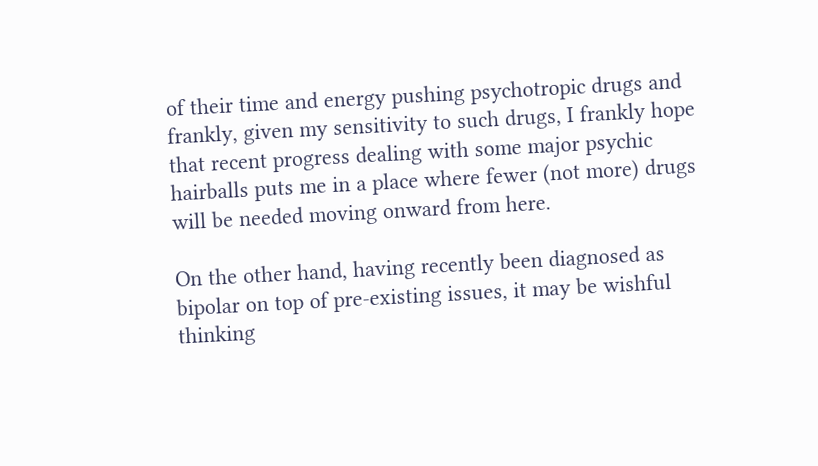of their time and energy pushing psychotropic drugs and frankly, given my sensitivity to such drugs, I frankly hope that recent progress dealing with some major psychic hairballs puts me in a place where fewer (not more) drugs will be needed moving onward from here.

On the other hand, having recently been diagnosed as bipolar on top of pre-existing issues, it may be wishful thinking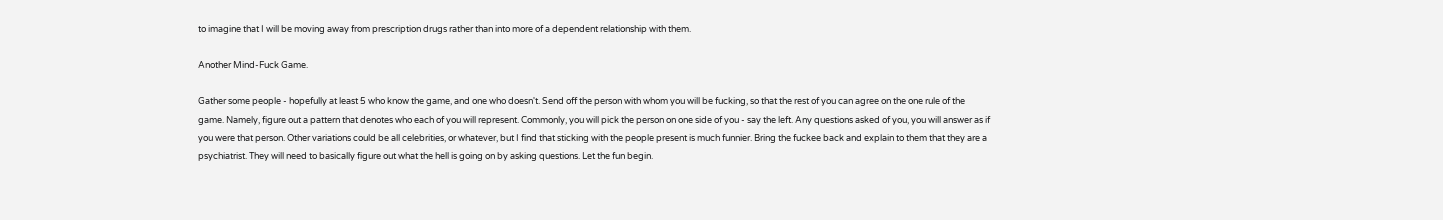to imagine that I will be moving away from prescription drugs rather than into more of a dependent relationship with them.

Another Mind-Fuck Game.

Gather some people - hopefully at least 5 who know the game, and one who doesn't. Send off the person with whom you will be fucking, so that the rest of you can agree on the one rule of the game. Namely, figure out a pattern that denotes who each of you will represent. Commonly, you will pick the person on one side of you - say the left. Any questions asked of you, you will answer as if you were that person. Other variations could be all celebrities, or whatever, but I find that sticking with the people present is much funnier. Bring the fuckee back and explain to them that they are a psychiatrist. They will need to basically figure out what the hell is going on by asking questions. Let the fun begin.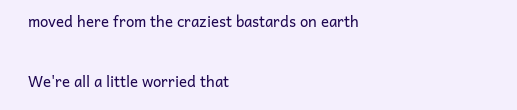moved here from the craziest bastards on earth

We're all a little worried that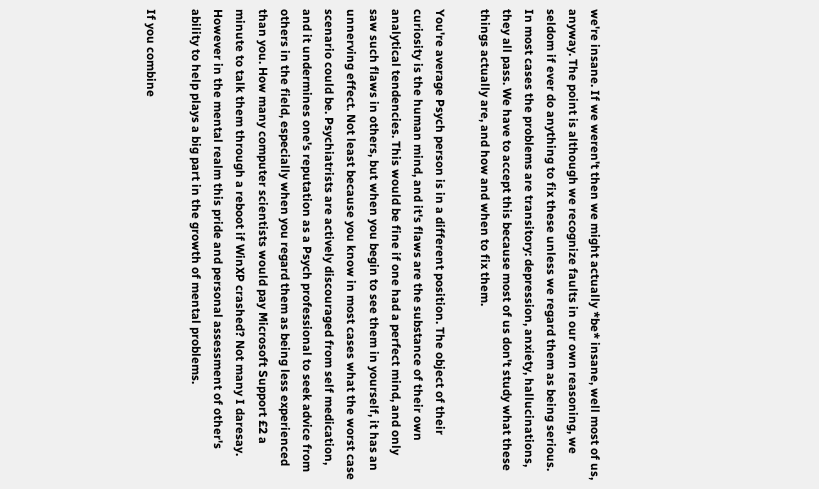we're insane. If we weren't then we might actually *be* insane, well most of us, anyway. The point is although we recognize faults in our own reasoning, we seldom if ever do anything to fix these unless we regard them as being serious. In most cases the problems are transitory: depression, anxiety, hallucinations, they all pass. We have to accept this because most of us don't study what these things actually are, and how and when to fix them.

You're average Psych person is in a different position. The object of their curiosity is the human mind, and it's flaws are the substance of their own analytical tendencies. This would be fine if one had a perfect mind, and only saw such flaws in others, but when you begin to see them in yourself, it has an unnerving effect. Not least because you know in most cases what the worst case scenario could be. Psychiatrists are actively discouraged from self medication, and it undermines one's reputation as a Psych professional to seek advice from others in the field, especially when you regard them as being less experienced than you. How many computer scientists would pay Microsoft Support £2 a minute to talk them through a reboot if WinXP crashed? Not many I daresay. However in the mental realm this pride and personal assessment of other's ability to help plays a big part in the growth of mental problems.

If you combine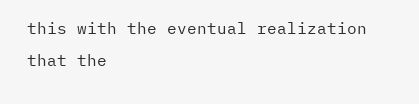this with the eventual realization that the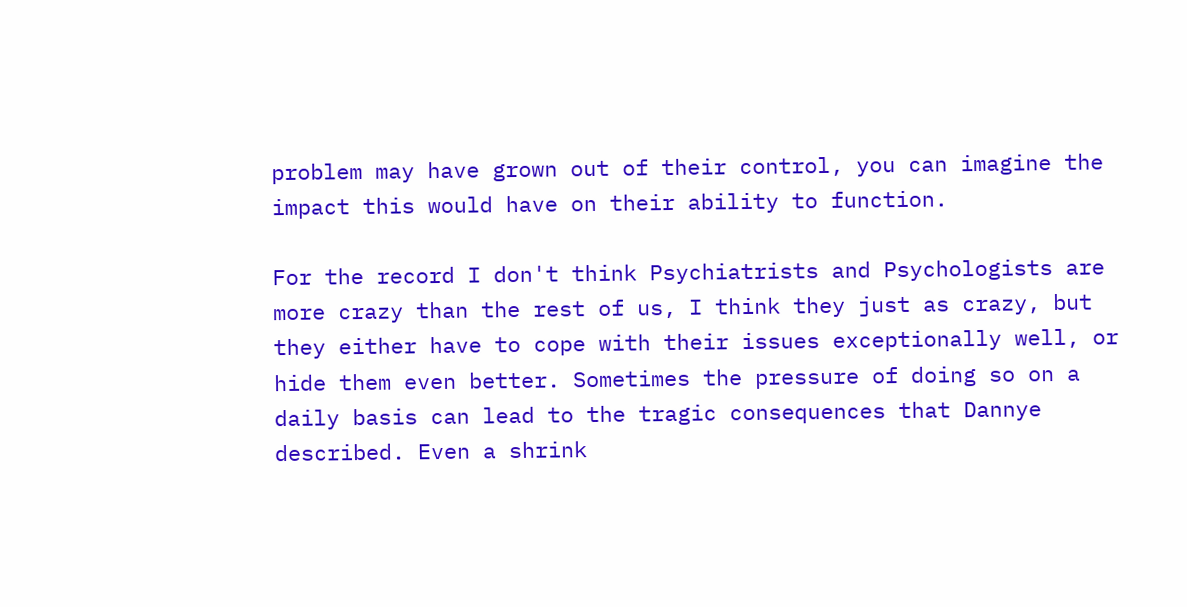problem may have grown out of their control, you can imagine the impact this would have on their ability to function.

For the record I don't think Psychiatrists and Psychologists are more crazy than the rest of us, I think they just as crazy, but they either have to cope with their issues exceptionally well, or hide them even better. Sometimes the pressure of doing so on a daily basis can lead to the tragic consequences that Dannye described. Even a shrink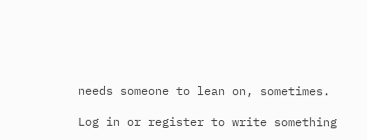needs someone to lean on, sometimes.

Log in or register to write something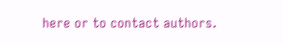here or to contact authors.